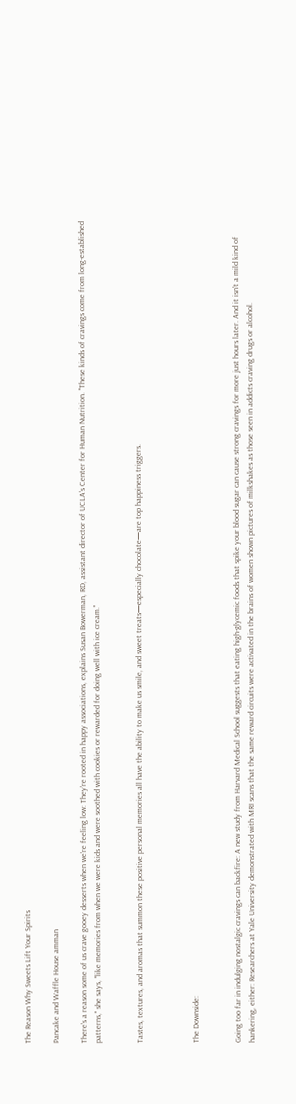The Reason Why Sweets Lift Your Spirits

Pancake and Waffle House amman

There's a reason some of us crave gooey desserts when we're feeling low: They're rooted in happy associations, explains Susan Bowerman, RD, assistant director of UCLA's Center for Human Nutrition. "These kinds of cravings come from long-established patterns," she says, "like memories from when we were kids and were soothed with cookies or rewarded for doing well with ice cream."


Tastes, textures, and aromas that summon these positive personal memories all have the ability to make us smile, and sweet treats—especially chocolate—are top happiness triggers.



The Downside:


Going too far in indulging nostalgic cravings can backfire: A new study from Harvard Medical School suggests that eating high-glycemic foods that spike your blood sugar can cause strong cravings for more just hours later. And it isn't a mild kind of hankering, either: Researchers at Yale University demonstrated with MRI scans that the same reward circuits were activated in the brains of women shown pictures of milkshakes as those seen in addicts craving drugs or alcohol.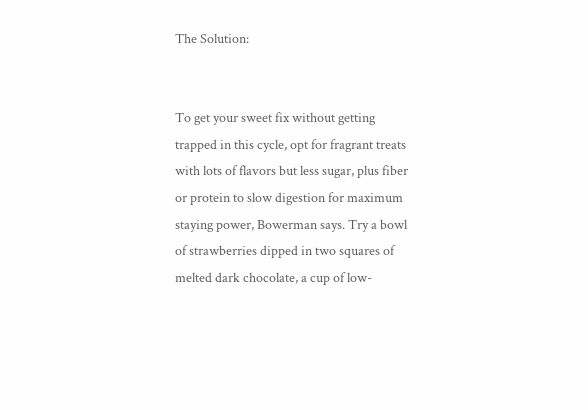The Solution:


To get your sweet fix without getting trapped in this cycle, opt for fragrant treats with lots of flavors but less sugar, plus fiber or protein to slow digestion for maximum staying power, Bowerman says. Try a bowl of strawberries dipped in two squares of melted dark chocolate, a cup of low-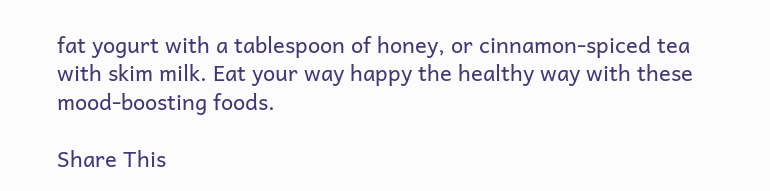fat yogurt with a tablespoon of honey, or cinnamon-spiced tea with skim milk. Eat your way happy the healthy way with these mood-boosting foods.

Share This